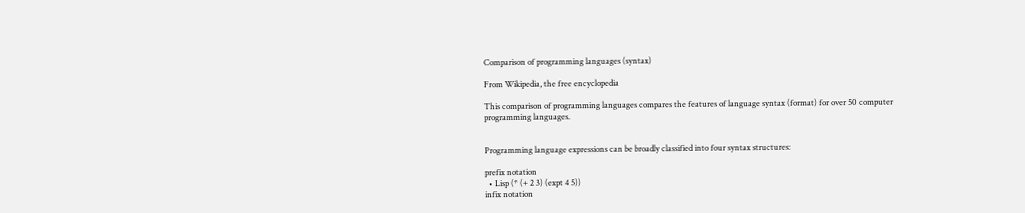Comparison of programming languages (syntax)

From Wikipedia, the free encyclopedia

This comparison of programming languages compares the features of language syntax (format) for over 50 computer programming languages.


Programming language expressions can be broadly classified into four syntax structures:

prefix notation
  • Lisp (* (+ 2 3) (expt 4 5))
infix notation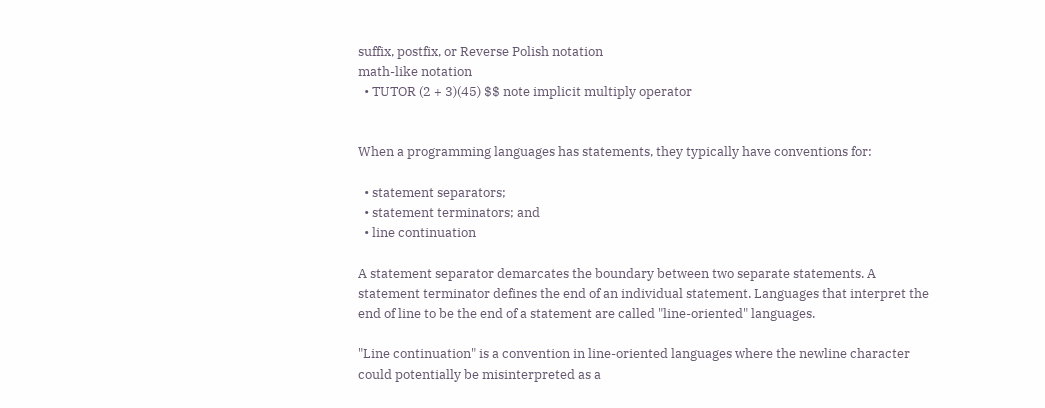suffix, postfix, or Reverse Polish notation
math-like notation
  • TUTOR (2 + 3)(45) $$ note implicit multiply operator


When a programming languages has statements, they typically have conventions for:

  • statement separators;
  • statement terminators; and
  • line continuation

A statement separator demarcates the boundary between two separate statements. A statement terminator defines the end of an individual statement. Languages that interpret the end of line to be the end of a statement are called "line-oriented" languages.

"Line continuation" is a convention in line-oriented languages where the newline character could potentially be misinterpreted as a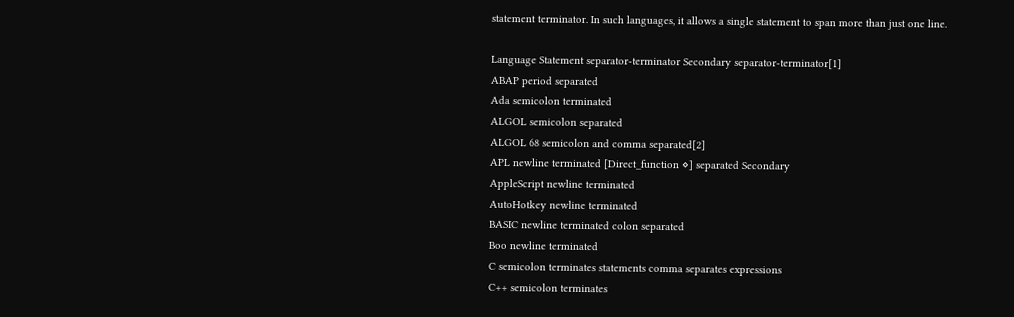statement terminator. In such languages, it allows a single statement to span more than just one line.

Language Statement separator-terminator Secondary separator-terminator[1]
ABAP period separated
Ada semicolon terminated
ALGOL semicolon separated
ALGOL 68 semicolon and comma separated[2]
APL newline terminated [Direct_function ⋄] separated Secondary
AppleScript newline terminated
AutoHotkey newline terminated
BASIC newline terminated colon separated
Boo newline terminated
C semicolon terminates statements comma separates expressions
C++ semicolon terminates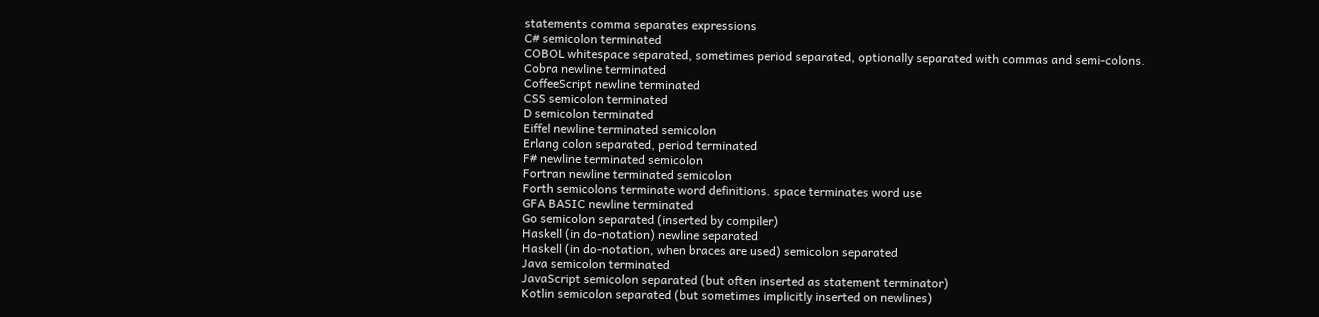statements comma separates expressions
C# semicolon terminated
COBOL whitespace separated, sometimes period separated, optionally separated with commas and semi-colons.
Cobra newline terminated
CoffeeScript newline terminated
CSS semicolon terminated
D semicolon terminated
Eiffel newline terminated semicolon
Erlang colon separated, period terminated
F# newline terminated semicolon
Fortran newline terminated semicolon
Forth semicolons terminate word definitions. space terminates word use
GFA BASIC newline terminated
Go semicolon separated (inserted by compiler)
Haskell (in do-notation) newline separated
Haskell (in do-notation, when braces are used) semicolon separated
Java semicolon terminated
JavaScript semicolon separated (but often inserted as statement terminator)
Kotlin semicolon separated (but sometimes implicitly inserted on newlines)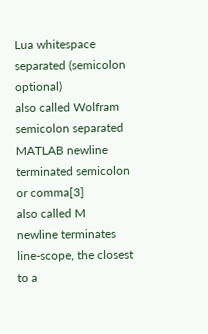Lua whitespace separated (semicolon optional)
also called Wolfram
semicolon separated
MATLAB newline terminated semicolon or comma[3]
also called M
newline terminates line-scope, the closest to a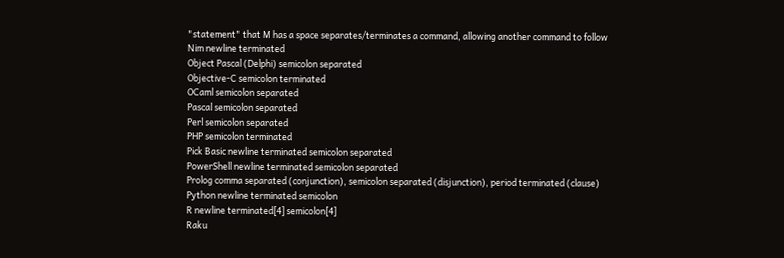"statement" that M has a space separates/terminates a command, allowing another command to follow
Nim newline terminated
Object Pascal (Delphi) semicolon separated
Objective-C semicolon terminated
OCaml semicolon separated
Pascal semicolon separated
Perl semicolon separated
PHP semicolon terminated
Pick Basic newline terminated semicolon separated
PowerShell newline terminated semicolon separated
Prolog comma separated (conjunction), semicolon separated (disjunction), period terminated (clause)
Python newline terminated semicolon
R newline terminated[4] semicolon[4]
Raku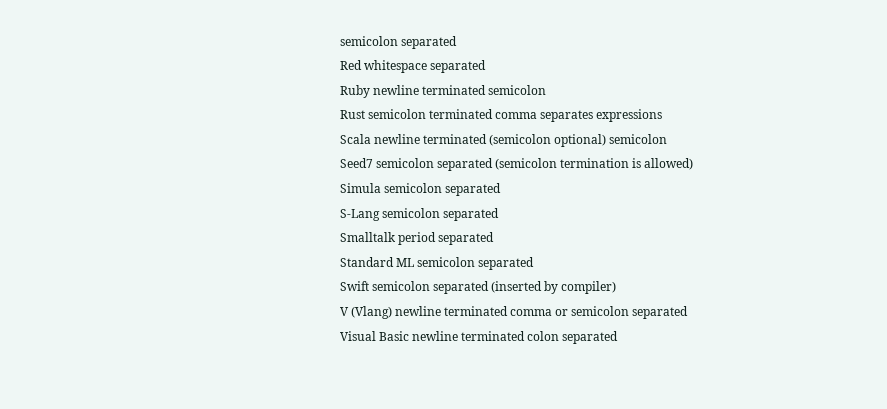semicolon separated
Red whitespace separated
Ruby newline terminated semicolon
Rust semicolon terminated comma separates expressions
Scala newline terminated (semicolon optional) semicolon
Seed7 semicolon separated (semicolon termination is allowed)
Simula semicolon separated
S-Lang semicolon separated
Smalltalk period separated
Standard ML semicolon separated
Swift semicolon separated (inserted by compiler)
V (Vlang) newline terminated comma or semicolon separated
Visual Basic newline terminated colon separated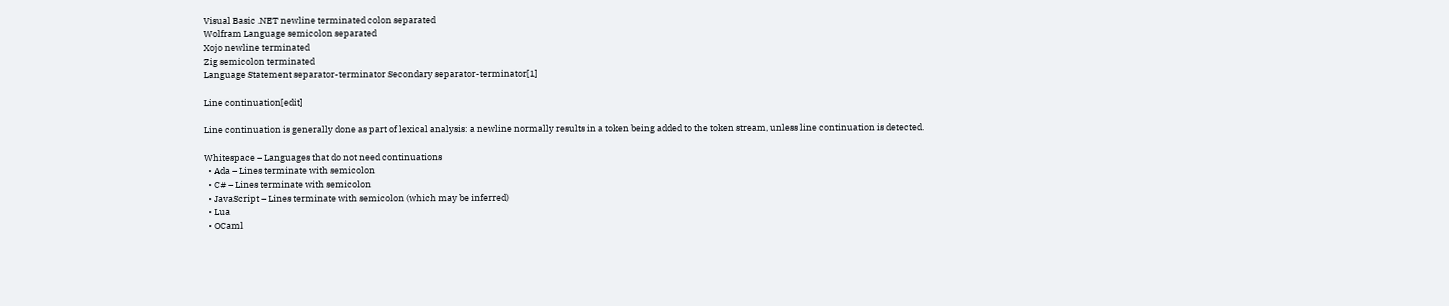Visual Basic .NET newline terminated colon separated
Wolfram Language semicolon separated
Xojo newline terminated
Zig semicolon terminated
Language Statement separator-terminator Secondary separator-terminator[1]

Line continuation[edit]

Line continuation is generally done as part of lexical analysis: a newline normally results in a token being added to the token stream, unless line continuation is detected.

Whitespace – Languages that do not need continuations
  • Ada – Lines terminate with semicolon
  • C# – Lines terminate with semicolon
  • JavaScript – Lines terminate with semicolon (which may be inferred)
  • Lua
  • OCaml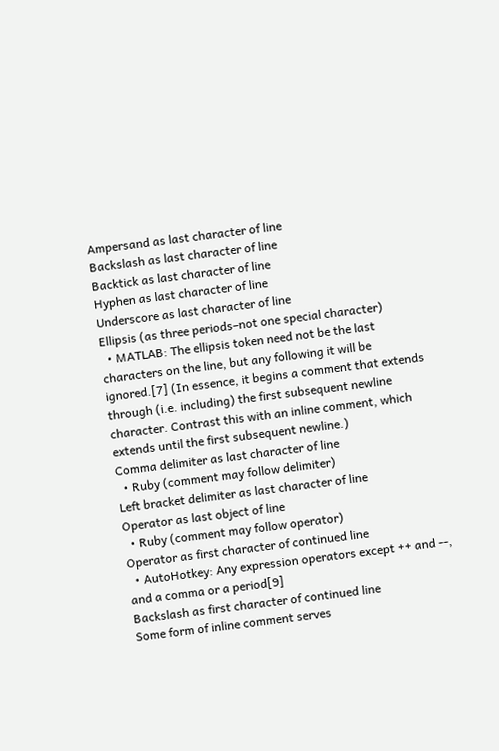Ampersand as last character of line
Backslash as last character of line
Backtick as last character of line
Hyphen as last character of line
Underscore as last character of line
Ellipsis (as three periods–not one special character)
  • MATLAB: The ellipsis token need not be the last characters on the line, but any following it will be ignored.[7] (In essence, it begins a comment that extends through (i.e. including) the first subsequent newline character. Contrast this with an inline comment, which extends until the first subsequent newline.)
Comma delimiter as last character of line
  • Ruby (comment may follow delimiter)
Left bracket delimiter as last character of line
Operator as last object of line
  • Ruby (comment may follow operator)
Operator as first character of continued line
  • AutoHotkey: Any expression operators except ++ and --, and a comma or a period[9]
Backslash as first character of continued line
Some form of inline comment serves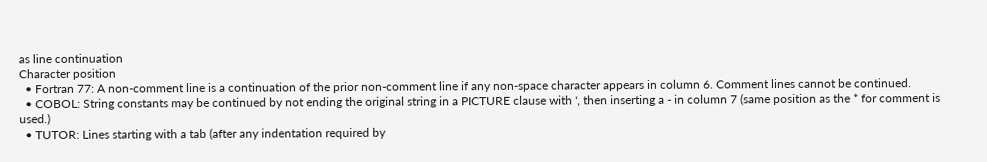as line continuation
Character position
  • Fortran 77: A non-comment line is a continuation of the prior non-comment line if any non-space character appears in column 6. Comment lines cannot be continued.
  • COBOL: String constants may be continued by not ending the original string in a PICTURE clause with ', then inserting a - in column 7 (same position as the * for comment is used.)
  • TUTOR: Lines starting with a tab (after any indentation required by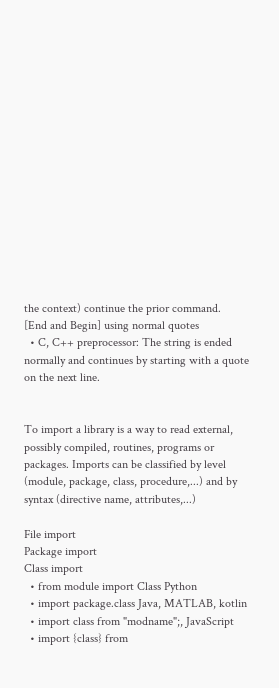the context) continue the prior command.
[End and Begin] using normal quotes
  • C, C++ preprocessor: The string is ended normally and continues by starting with a quote on the next line.


To import a library is a way to read external, possibly compiled, routines, programs or packages. Imports can be classified by level (module, package, class, procedure,...) and by syntax (directive name, attributes,...)

File import
Package import
Class import
  • from module import Class Python
  • import package.class Java, MATLAB, kotlin
  • import class from "modname";, JavaScript
  • import {class} from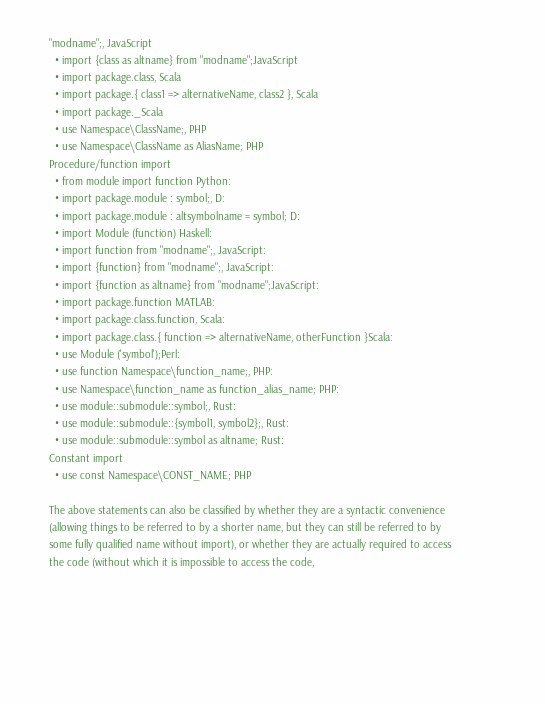"modname";, JavaScript
  • import {class as altname} from "modname";JavaScript
  • import package.class, Scala
  • import package.{ class1 => alternativeName, class2 }, Scala
  • import package._Scala
  • use Namespace\ClassName;, PHP
  • use Namespace\ClassName as AliasName; PHP
Procedure/function import
  • from module import function Python:
  • import package.module : symbol;, D:
  • import package.module : altsymbolname = symbol; D:
  • import Module (function) Haskell:
  • import function from "modname";, JavaScript:
  • import {function} from "modname";, JavaScript:
  • import {function as altname} from "modname";JavaScript:
  • import package.function MATLAB:
  • import package.class.function, Scala:
  • import package.class.{ function => alternativeName, otherFunction }Scala:
  • use Module ('symbol');Perl:
  • use function Namespace\function_name;, PHP:
  • use Namespace\function_name as function_alias_name; PHP:
  • use module::submodule::symbol;, Rust:
  • use module::submodule::{symbol1, symbol2};, Rust:
  • use module::submodule::symbol as altname; Rust:
Constant import
  • use const Namespace\CONST_NAME; PHP

The above statements can also be classified by whether they are a syntactic convenience (allowing things to be referred to by a shorter name, but they can still be referred to by some fully qualified name without import), or whether they are actually required to access the code (without which it is impossible to access the code,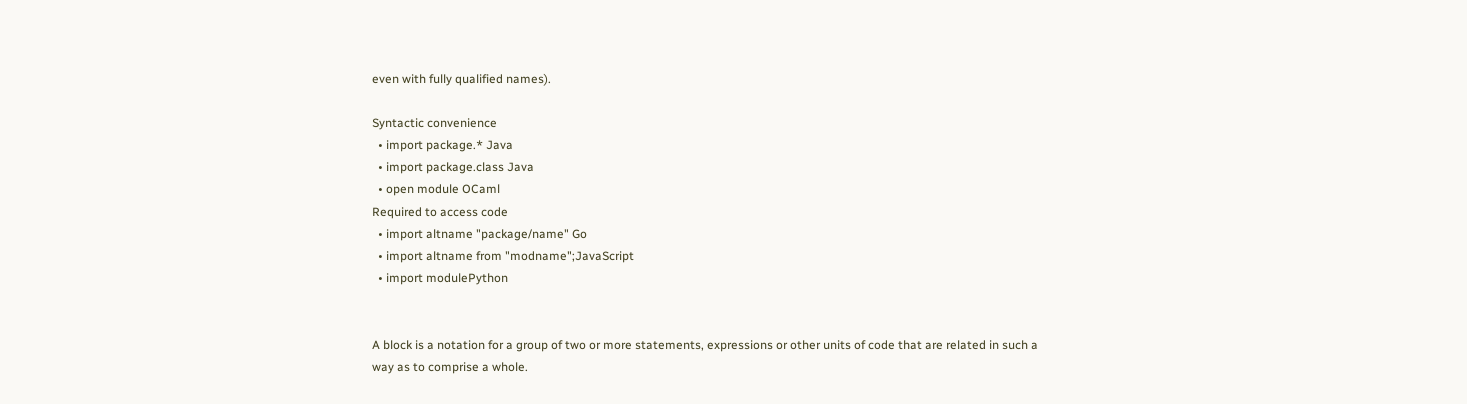even with fully qualified names).

Syntactic convenience
  • import package.* Java
  • import package.class Java
  • open module OCaml
Required to access code
  • import altname "package/name" Go
  • import altname from "modname";JavaScript
  • import modulePython


A block is a notation for a group of two or more statements, expressions or other units of code that are related in such a way as to comprise a whole.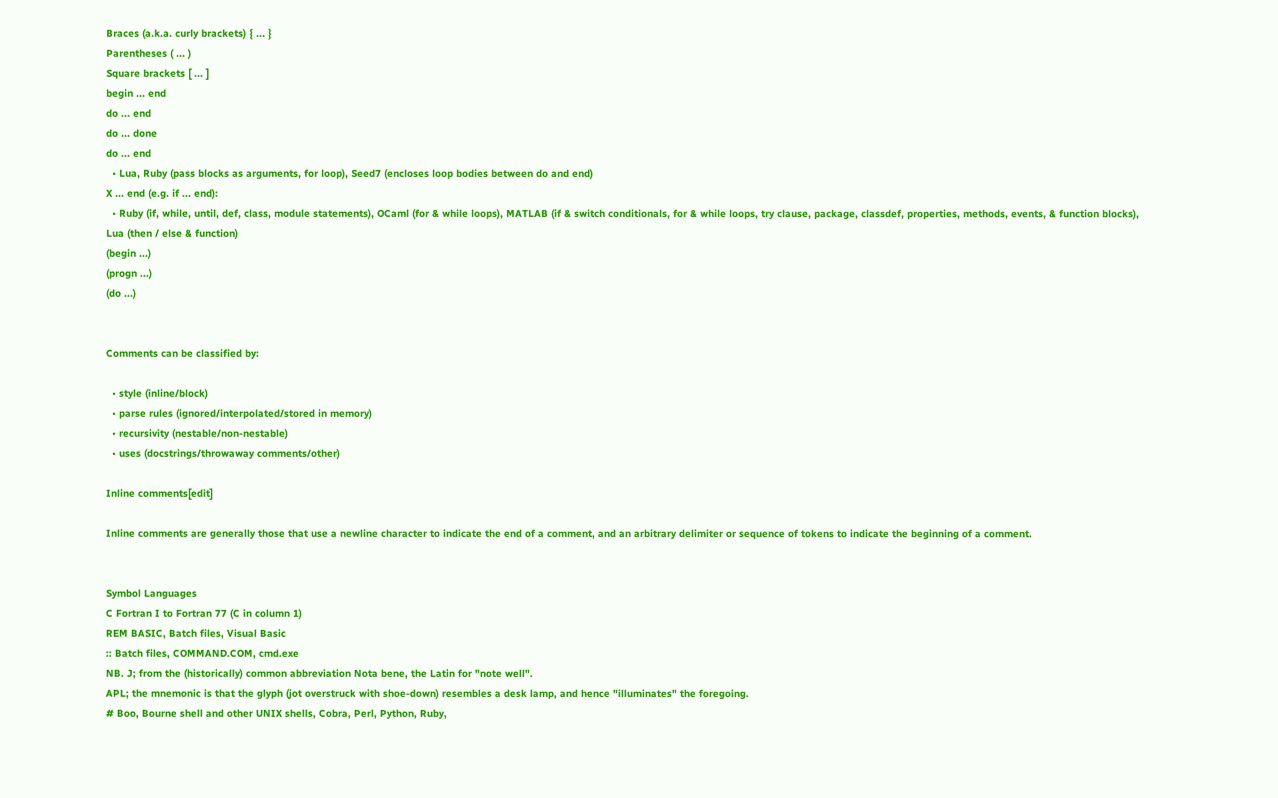Braces (a.k.a. curly brackets) { ... }
Parentheses ( ... )
Square brackets [ ... ]
begin ... end
do ... end
do ... done
do ... end
  • Lua, Ruby (pass blocks as arguments, for loop), Seed7 (encloses loop bodies between do and end)
X ... end (e.g. if ... end):
  • Ruby (if, while, until, def, class, module statements), OCaml (for & while loops), MATLAB (if & switch conditionals, for & while loops, try clause, package, classdef, properties, methods, events, & function blocks), Lua (then / else & function)
(begin ...)
(progn ...)
(do ...)


Comments can be classified by:

  • style (inline/block)
  • parse rules (ignored/interpolated/stored in memory)
  • recursivity (nestable/non-nestable)
  • uses (docstrings/throwaway comments/other)

Inline comments[edit]

Inline comments are generally those that use a newline character to indicate the end of a comment, and an arbitrary delimiter or sequence of tokens to indicate the beginning of a comment.


Symbol Languages
C Fortran I to Fortran 77 (C in column 1)
REM BASIC, Batch files, Visual Basic
:: Batch files, COMMAND.COM, cmd.exe
NB. J; from the (historically) common abbreviation Nota bene, the Latin for "note well".
APL; the mnemonic is that the glyph (jot overstruck with shoe-down) resembles a desk lamp, and hence "illuminates" the foregoing.
# Boo, Bourne shell and other UNIX shells, Cobra, Perl, Python, Ruby,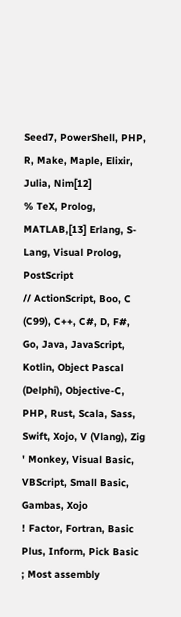Seed7, PowerShell, PHP, R, Make, Maple, Elixir, Julia, Nim[12]
% TeX, Prolog, MATLAB,[13] Erlang, S-Lang, Visual Prolog, PostScript
// ActionScript, Boo, C (C99), C++, C#, D, F#, Go, Java, JavaScript, Kotlin, Object Pascal (Delphi), Objective-C, PHP, Rust, Scala, Sass, Swift, Xojo, V (Vlang), Zig
' Monkey, Visual Basic, VBScript, Small Basic, Gambas, Xojo
! Factor, Fortran, Basic Plus, Inform, Pick Basic
; Most assembly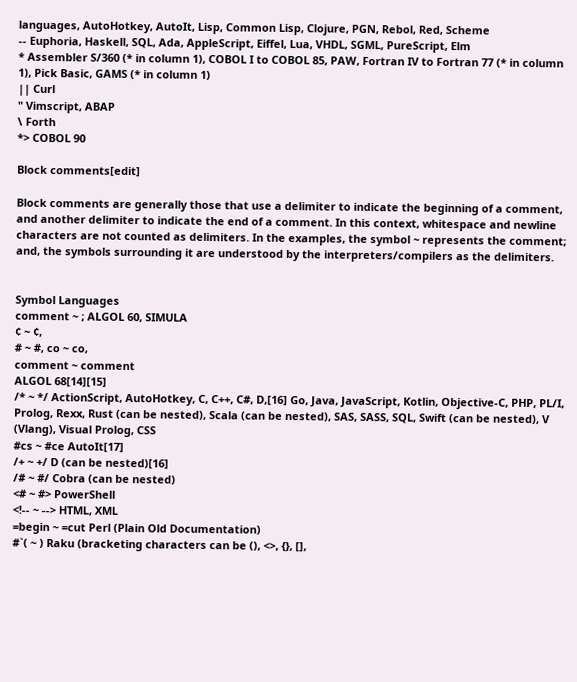languages, AutoHotkey, AutoIt, Lisp, Common Lisp, Clojure, PGN, Rebol, Red, Scheme
-- Euphoria, Haskell, SQL, Ada, AppleScript, Eiffel, Lua, VHDL, SGML, PureScript, Elm
* Assembler S/360 (* in column 1), COBOL I to COBOL 85, PAW, Fortran IV to Fortran 77 (* in column 1), Pick Basic, GAMS (* in column 1)
|| Curl
" Vimscript, ABAP
\ Forth
*> COBOL 90

Block comments[edit]

Block comments are generally those that use a delimiter to indicate the beginning of a comment, and another delimiter to indicate the end of a comment. In this context, whitespace and newline characters are not counted as delimiters. In the examples, the symbol ~ represents the comment; and, the symbols surrounding it are understood by the interpreters/compilers as the delimiters.


Symbol Languages
comment ~ ; ALGOL 60, SIMULA
¢ ~ ¢,
# ~ #, co ~ co,
comment ~ comment
ALGOL 68[14][15]
/* ~ */ ActionScript, AutoHotkey, C, C++, C#, D,[16] Go, Java, JavaScript, Kotlin, Objective-C, PHP, PL/I, Prolog, Rexx, Rust (can be nested), Scala (can be nested), SAS, SASS, SQL, Swift (can be nested), V (Vlang), Visual Prolog, CSS
#cs ~ #ce AutoIt[17]
/+ ~ +/ D (can be nested)[16]
/# ~ #/ Cobra (can be nested)
<# ~ #> PowerShell
<!-- ~ --> HTML, XML
=begin ~ =cut Perl (Plain Old Documentation)
#`( ~ ) Raku (bracketing characters can be (), <>, {}, [],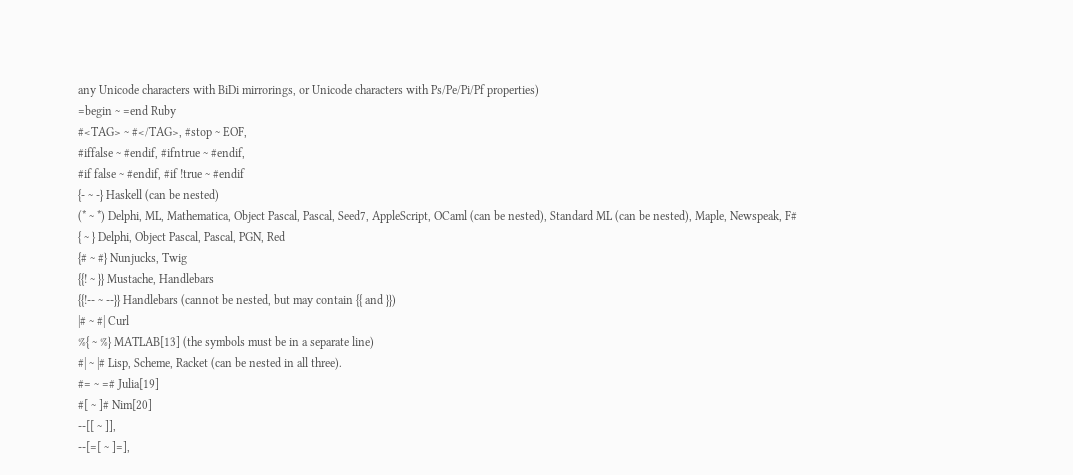any Unicode characters with BiDi mirrorings, or Unicode characters with Ps/Pe/Pi/Pf properties)
=begin ~ =end Ruby
#<TAG> ~ #</TAG>, #stop ~ EOF,
#iffalse ~ #endif, #ifntrue ~ #endif,
#if false ~ #endif, #if !true ~ #endif
{- ~ -} Haskell (can be nested)
(* ~ *) Delphi, ML, Mathematica, Object Pascal, Pascal, Seed7, AppleScript, OCaml (can be nested), Standard ML (can be nested), Maple, Newspeak, F#
{ ~ } Delphi, Object Pascal, Pascal, PGN, Red
{# ~ #} Nunjucks, Twig
{{! ~ }} Mustache, Handlebars
{{!-- ~ --}} Handlebars (cannot be nested, but may contain {{ and }})
|# ~ #| Curl
%{ ~ %} MATLAB[13] (the symbols must be in a separate line)
#| ~ |# Lisp, Scheme, Racket (can be nested in all three).
#= ~ =# Julia[19]
#[ ~ ]# Nim[20]
--[[ ~ ]],
--[=[ ~ ]=],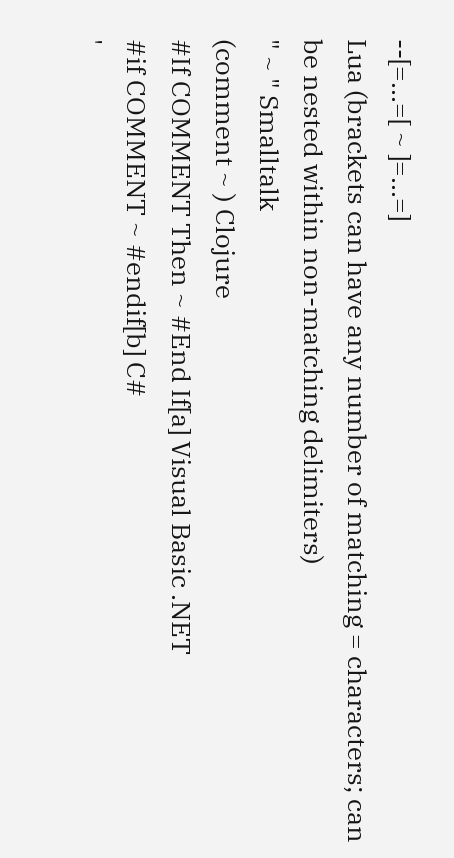--[=...=[ ~ ]=...=]
Lua (brackets can have any number of matching = characters; can be nested within non-matching delimiters)
" ~ " Smalltalk
(comment ~ ) Clojure
#If COMMENT Then ~ #End If[a] Visual Basic .NET
#if COMMENT ~ #endif[b] C#
'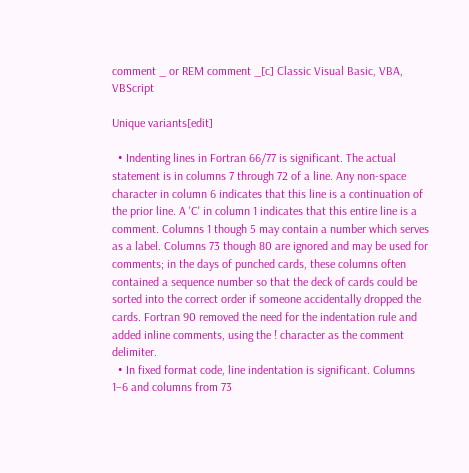comment _ or REM comment _[c] Classic Visual Basic, VBA, VBScript

Unique variants[edit]

  • Indenting lines in Fortran 66/77 is significant. The actual statement is in columns 7 through 72 of a line. Any non-space character in column 6 indicates that this line is a continuation of the prior line. A 'C' in column 1 indicates that this entire line is a comment. Columns 1 though 5 may contain a number which serves as a label. Columns 73 though 80 are ignored and may be used for comments; in the days of punched cards, these columns often contained a sequence number so that the deck of cards could be sorted into the correct order if someone accidentally dropped the cards. Fortran 90 removed the need for the indentation rule and added inline comments, using the ! character as the comment delimiter.
  • In fixed format code, line indentation is significant. Columns 1–6 and columns from 73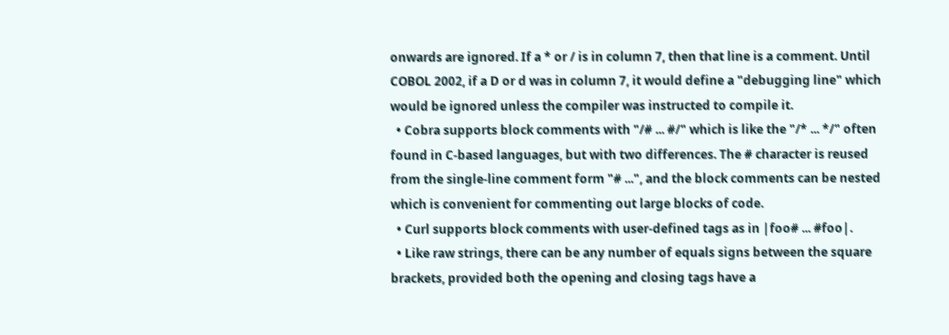onwards are ignored. If a * or / is in column 7, then that line is a comment. Until COBOL 2002, if a D or d was in column 7, it would define a "debugging line" which would be ignored unless the compiler was instructed to compile it.
  • Cobra supports block comments with "/# ... #/" which is like the "/* ... */" often found in C-based languages, but with two differences. The # character is reused from the single-line comment form "# ...", and the block comments can be nested which is convenient for commenting out large blocks of code.
  • Curl supports block comments with user-defined tags as in |foo# ... #foo|.
  • Like raw strings, there can be any number of equals signs between the square brackets, provided both the opening and closing tags have a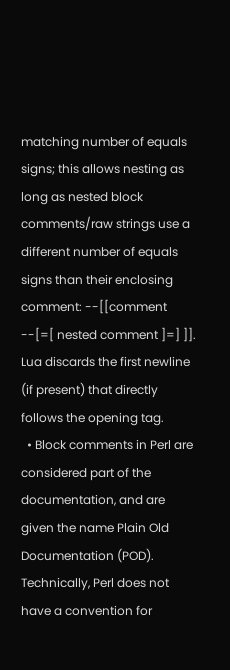matching number of equals signs; this allows nesting as long as nested block comments/raw strings use a different number of equals signs than their enclosing comment: --[[comment --[=[ nested comment ]=] ]]. Lua discards the first newline (if present) that directly follows the opening tag.
  • Block comments in Perl are considered part of the documentation, and are given the name Plain Old Documentation (POD). Technically, Perl does not have a convention for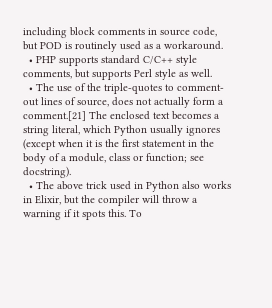including block comments in source code, but POD is routinely used as a workaround.
  • PHP supports standard C/C++ style comments, but supports Perl style as well.
  • The use of the triple-quotes to comment-out lines of source, does not actually form a comment.[21] The enclosed text becomes a string literal, which Python usually ignores (except when it is the first statement in the body of a module, class or function; see docstring).
  • The above trick used in Python also works in Elixir, but the compiler will throw a warning if it spots this. To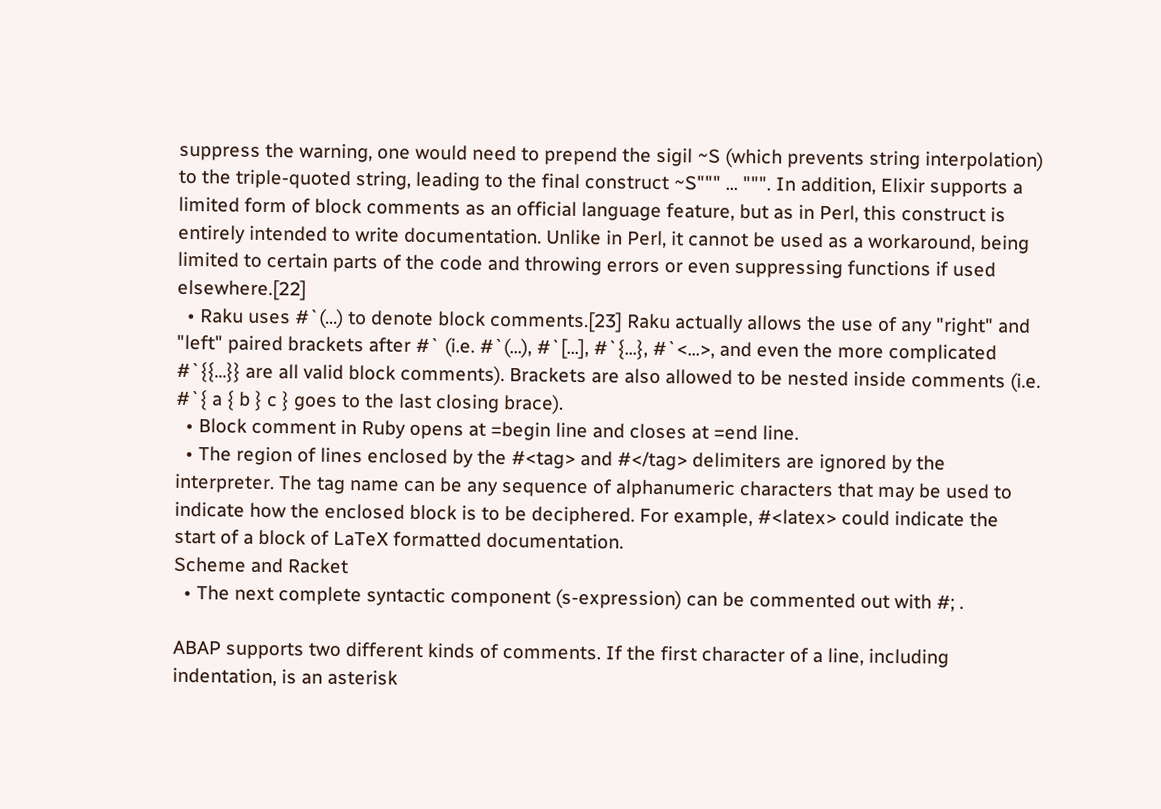suppress the warning, one would need to prepend the sigil ~S (which prevents string interpolation) to the triple-quoted string, leading to the final construct ~S""" ... """. In addition, Elixir supports a limited form of block comments as an official language feature, but as in Perl, this construct is entirely intended to write documentation. Unlike in Perl, it cannot be used as a workaround, being limited to certain parts of the code and throwing errors or even suppressing functions if used elsewhere.[22]
  • Raku uses #`(...) to denote block comments.[23] Raku actually allows the use of any "right" and "left" paired brackets after #` (i.e. #`(...), #`[...], #`{...}, #`<...>, and even the more complicated #`{{...}} are all valid block comments). Brackets are also allowed to be nested inside comments (i.e. #`{ a { b } c } goes to the last closing brace).
  • Block comment in Ruby opens at =begin line and closes at =end line.
  • The region of lines enclosed by the #<tag> and #</tag> delimiters are ignored by the interpreter. The tag name can be any sequence of alphanumeric characters that may be used to indicate how the enclosed block is to be deciphered. For example, #<latex> could indicate the start of a block of LaTeX formatted documentation.
Scheme and Racket
  • The next complete syntactic component (s-expression) can be commented out with #; .

ABAP supports two different kinds of comments. If the first character of a line, including indentation, is an asterisk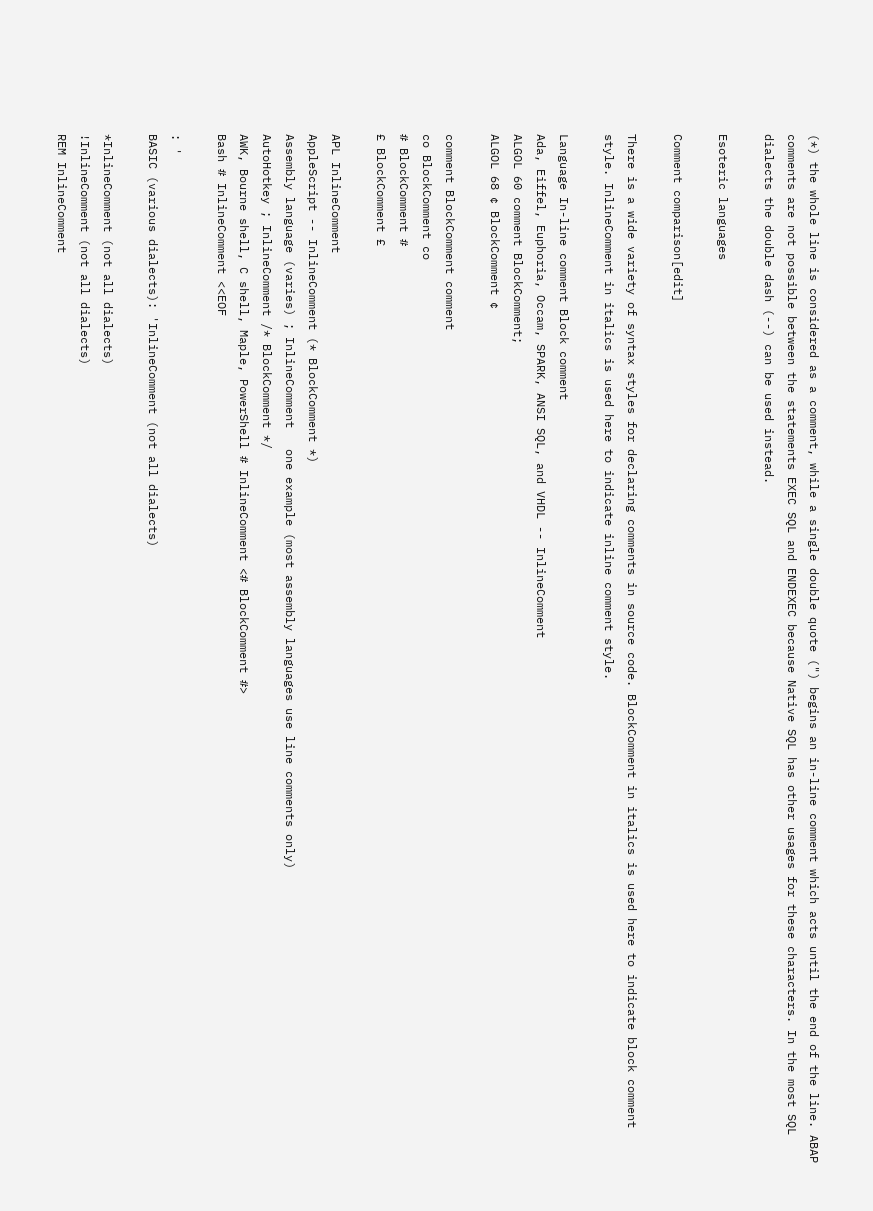(*) the whole line is considered as a comment, while a single double quote (") begins an in-line comment which acts until the end of the line. ABAP comments are not possible between the statements EXEC SQL and ENDEXEC because Native SQL has other usages for these characters. In the most SQL dialects the double dash (--) can be used instead.

Esoteric languages

Comment comparison[edit]

There is a wide variety of syntax styles for declaring comments in source code. BlockComment in italics is used here to indicate block comment style. InlineComment in italics is used here to indicate inline comment style.

Language In-line comment Block comment
Ada, Eiffel, Euphoria, Occam, SPARK, ANSI SQL, and VHDL -- InlineComment
ALGOL 60 comment BlockComment;
ALGOL 68 ¢ BlockComment ¢

comment BlockComment comment
co BlockComment co
# BlockComment #
£ BlockComment £

APL InlineComment
AppleScript -- InlineComment (* BlockComment *)
Assembly language (varies) ; InlineComment   one example (most assembly languages use line comments only)
AutoHotkey ; InlineComment /* BlockComment */
AWK, Bourne shell, C shell, Maple, PowerShell # InlineComment <# BlockComment #>
Bash # InlineComment <<EOF

: '
BASIC (various dialects): 'InlineComment (not all dialects)

*InlineComment (not all dialects)
!InlineComment (not all dialects)
REM InlineComment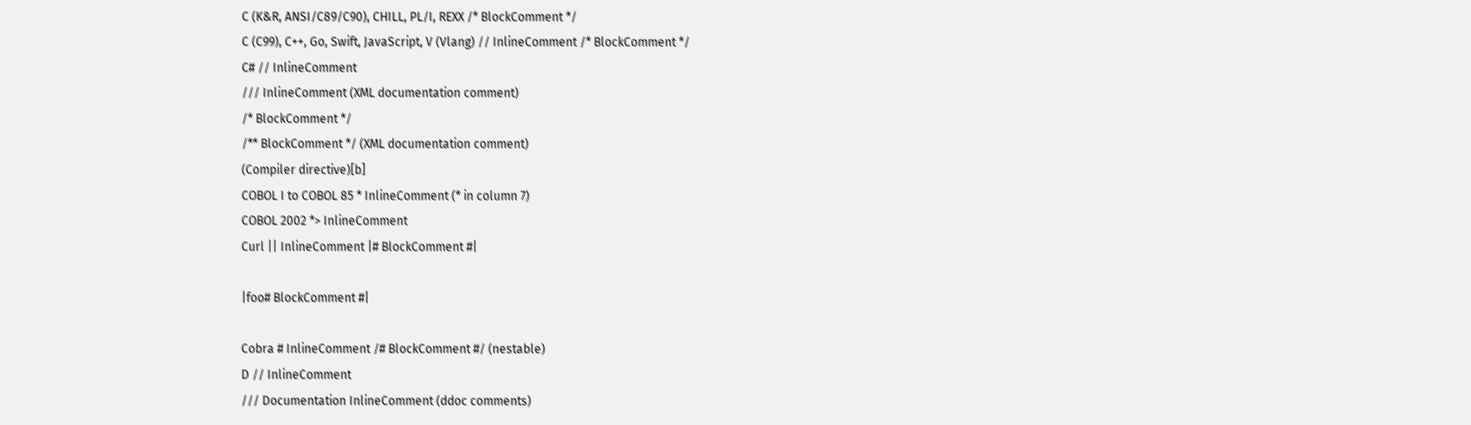C (K&R, ANSI/C89/C90), CHILL, PL/I, REXX /* BlockComment */
C (C99), C++, Go, Swift, JavaScript, V (Vlang) // InlineComment /* BlockComment */
C# // InlineComment
/// InlineComment (XML documentation comment)
/* BlockComment */
/** BlockComment */ (XML documentation comment)
(Compiler directive)[b]
COBOL I to COBOL 85 * InlineComment (* in column 7)
COBOL 2002 *> InlineComment
Curl || InlineComment |# BlockComment #|

|foo# BlockComment #|

Cobra # InlineComment /# BlockComment #/ (nestable)
D // InlineComment
/// Documentation InlineComment (ddoc comments)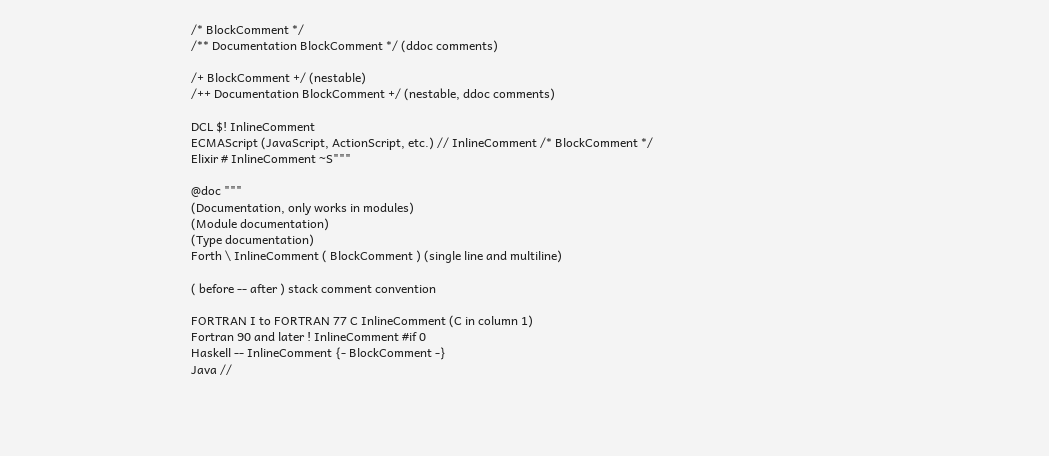/* BlockComment */
/** Documentation BlockComment */ (ddoc comments)

/+ BlockComment +/ (nestable)
/++ Documentation BlockComment +/ (nestable, ddoc comments)

DCL $! InlineComment
ECMAScript (JavaScript, ActionScript, etc.) // InlineComment /* BlockComment */
Elixir # InlineComment ~S"""

@doc """
(Documentation, only works in modules)
(Module documentation)
(Type documentation)
Forth \ InlineComment ( BlockComment ) (single line and multiline)

( before -- after ) stack comment convention

FORTRAN I to FORTRAN 77 C InlineComment (C in column 1)
Fortran 90 and later ! InlineComment #if 0
Haskell -- InlineComment {- BlockComment -}
Java //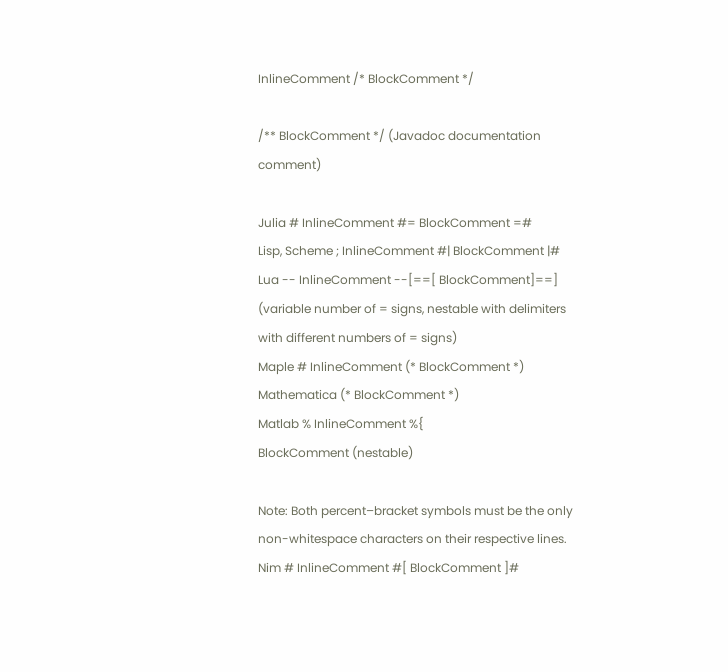InlineComment /* BlockComment */

/** BlockComment */ (Javadoc documentation comment)

Julia # InlineComment #= BlockComment =#
Lisp, Scheme ; InlineComment #| BlockComment |#
Lua -- InlineComment --[==[ BlockComment]==] (variable number of = signs, nestable with delimiters with different numbers of = signs)
Maple # InlineComment (* BlockComment *)
Mathematica (* BlockComment *)
Matlab % InlineComment %{
BlockComment (nestable)

Note: Both percent–bracket symbols must be the only non-whitespace characters on their respective lines.
Nim # InlineComment #[ BlockComment ]#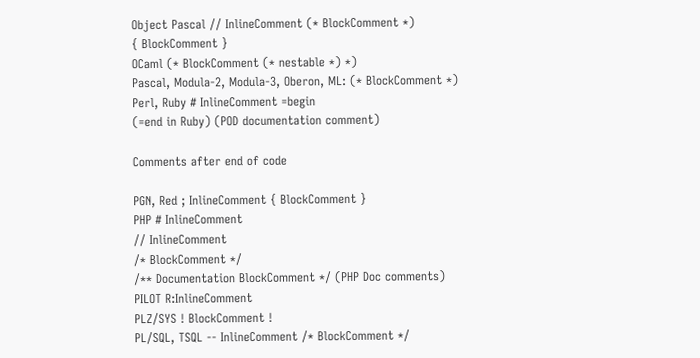Object Pascal // InlineComment (* BlockComment *)
{ BlockComment }
OCaml (* BlockComment (* nestable *) *)
Pascal, Modula-2, Modula-3, Oberon, ML: (* BlockComment *)
Perl, Ruby # InlineComment =begin
(=end in Ruby) (POD documentation comment)

Comments after end of code

PGN, Red ; InlineComment { BlockComment }
PHP # InlineComment
// InlineComment
/* BlockComment */
/** Documentation BlockComment */ (PHP Doc comments)
PILOT R:InlineComment
PLZ/SYS ! BlockComment !
PL/SQL, TSQL -- InlineComment /* BlockComment */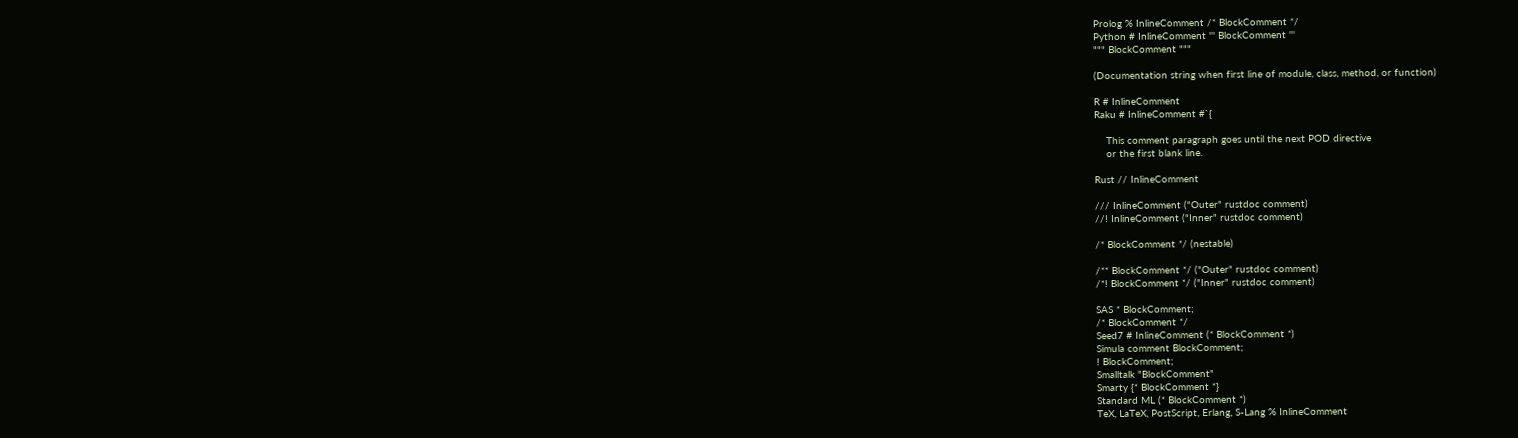Prolog % InlineComment /* BlockComment */
Python # InlineComment ''' BlockComment '''
""" BlockComment """

(Documentation string when first line of module, class, method, or function)

R # InlineComment
Raku # InlineComment #`{

    This comment paragraph goes until the next POD directive
    or the first blank line.

Rust // InlineComment

/// InlineComment ("Outer" rustdoc comment)
//! InlineComment ("Inner" rustdoc comment)

/* BlockComment */ (nestable)

/** BlockComment */ ("Outer" rustdoc comment)
/*! BlockComment */ ("Inner" rustdoc comment)

SAS * BlockComment;
/* BlockComment */
Seed7 # InlineComment (* BlockComment *)
Simula comment BlockComment;
! BlockComment;
Smalltalk "BlockComment"
Smarty {* BlockComment *}
Standard ML (* BlockComment *)
TeX, LaTeX, PostScript, Erlang, S-Lang % InlineComment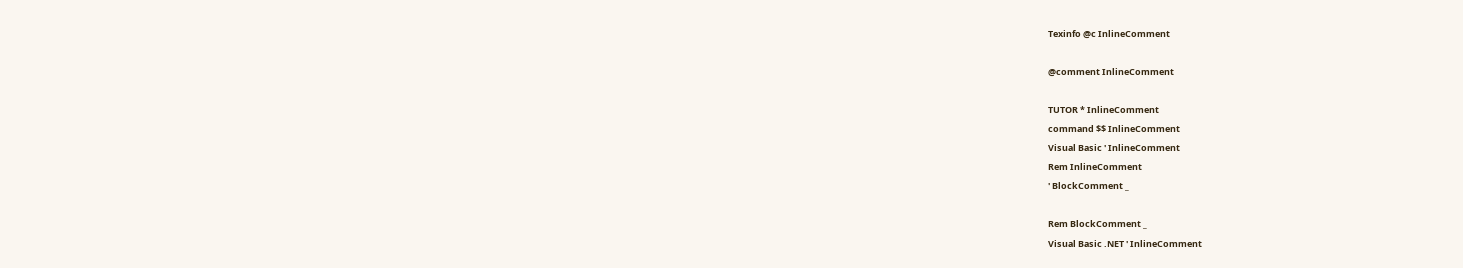Texinfo @c InlineComment

@comment InlineComment

TUTOR * InlineComment
command $$ InlineComment
Visual Basic ' InlineComment
Rem InlineComment
' BlockComment _

Rem BlockComment _
Visual Basic .NET ' InlineComment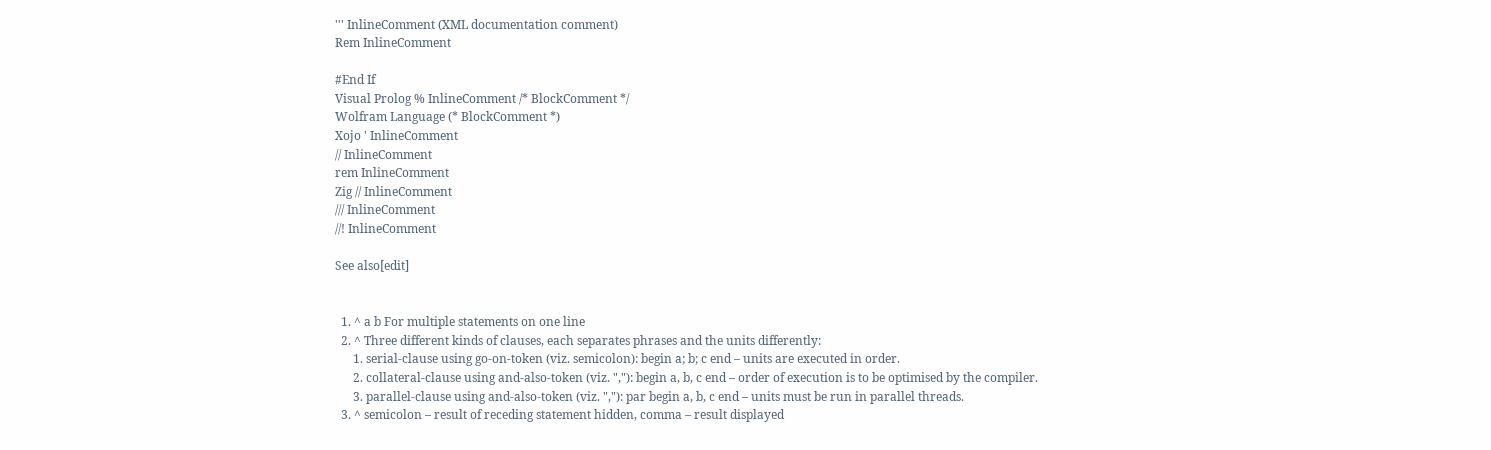''' InlineComment (XML documentation comment)
Rem InlineComment

#End If
Visual Prolog % InlineComment /* BlockComment */
Wolfram Language (* BlockComment *)
Xojo ' InlineComment
// InlineComment
rem InlineComment
Zig // InlineComment
/// InlineComment
//! InlineComment

See also[edit]


  1. ^ a b For multiple statements on one line
  2. ^ Three different kinds of clauses, each separates phrases and the units differently:
      1. serial-clause using go-on-token (viz. semicolon): begin a; b; c end – units are executed in order.
      2. collateral-clause using and-also-token (viz. ","): begin a, b, c end – order of execution is to be optimised by the compiler.
      3. parallel-clause using and-also-token (viz. ","): par begin a, b, c end – units must be run in parallel threads.
  3. ^ semicolon – result of receding statement hidden, comma – result displayed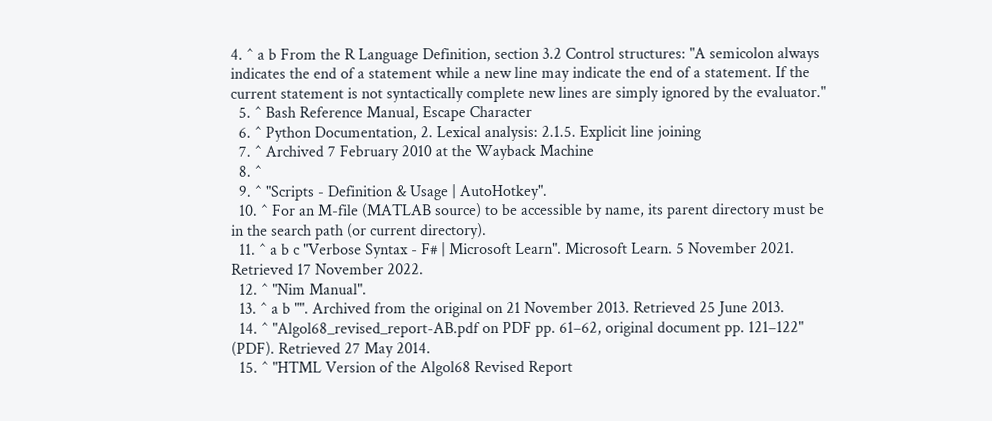4. ^ a b From the R Language Definition, section 3.2 Control structures: "A semicolon always indicates the end of a statement while a new line may indicate the end of a statement. If the current statement is not syntactically complete new lines are simply ignored by the evaluator."
  5. ^ Bash Reference Manual, Escape Character
  6. ^ Python Documentation, 2. Lexical analysis: 2.1.5. Explicit line joining
  7. ^ Archived 7 February 2010 at the Wayback Machine
  8. ^
  9. ^ "Scripts - Definition & Usage | AutoHotkey".
  10. ^ For an M-file (MATLAB source) to be accessible by name, its parent directory must be in the search path (or current directory).
  11. ^ a b c "Verbose Syntax - F# | Microsoft Learn". Microsoft Learn. 5 November 2021. Retrieved 17 November 2022.
  12. ^ "Nim Manual".
  13. ^ a b "". Archived from the original on 21 November 2013. Retrieved 25 June 2013.
  14. ^ "Algol68_revised_report-AB.pdf on PDF pp. 61–62, original document pp. 121–122" (PDF). Retrieved 27 May 2014.
  15. ^ "HTML Version of the Algol68 Revised Report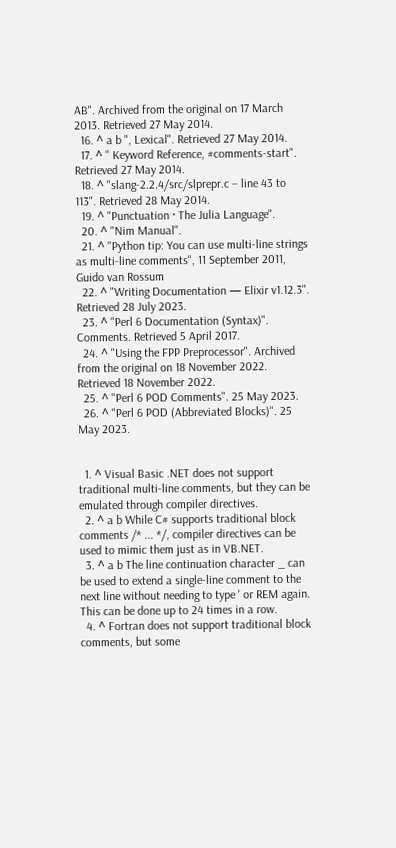AB". Archived from the original on 17 March 2013. Retrieved 27 May 2014.
  16. ^ a b ", Lexical". Retrieved 27 May 2014.
  17. ^ " Keyword Reference, #comments-start". Retrieved 27 May 2014.
  18. ^ "slang-2.2.4/src/slprepr.c – line 43 to 113". Retrieved 28 May 2014.
  19. ^ "Punctuation · The Julia Language".
  20. ^ "Nim Manual".
  21. ^ "Python tip: You can use multi-line strings as multi-line comments", 11 September 2011, Guido van Rossum
  22. ^ "Writing Documentation — Elixir v1.12.3". Retrieved 28 July 2023.
  23. ^ "Perl 6 Documentation (Syntax)". Comments. Retrieved 5 April 2017.
  24. ^ "Using the FPP Preprocessor". Archived from the original on 18 November 2022. Retrieved 18 November 2022.
  25. ^ "Perl 6 POD Comments". 25 May 2023.
  26. ^ "Perl 6 POD (Abbreviated Blocks)". 25 May 2023.


  1. ^ Visual Basic .NET does not support traditional multi-line comments, but they can be emulated through compiler directives.
  2. ^ a b While C# supports traditional block comments /* ... */, compiler directives can be used to mimic them just as in VB.NET.
  3. ^ a b The line continuation character _ can be used to extend a single-line comment to the next line without needing to type ' or REM again. This can be done up to 24 times in a row.
  4. ^ Fortran does not support traditional block comments, but some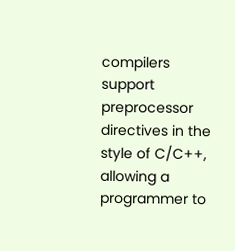compilers support preprocessor directives in the style of C/C++, allowing a programmer to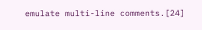emulate multi-line comments.[24]